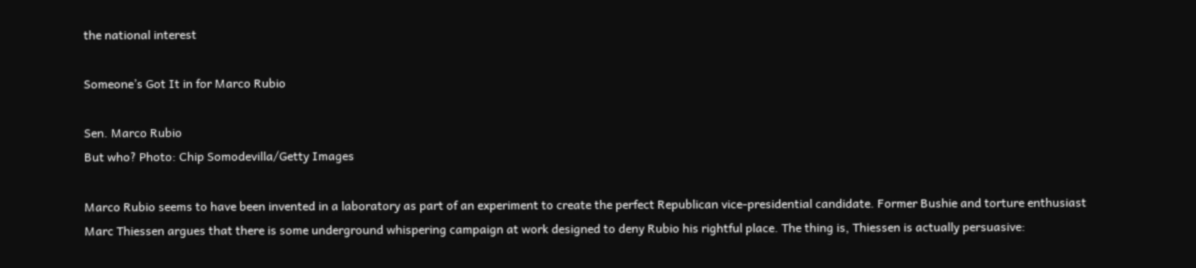the national interest

Someone’s Got It in for Marco Rubio

Sen. Marco Rubio
But who? Photo: Chip Somodevilla/Getty Images

Marco Rubio seems to have been invented in a laboratory as part of an experiment to create the perfect Republican vice-presidential candidate. Former Bushie and torture enthusiast Marc Thiessen argues that there is some underground whispering campaign at work designed to deny Rubio his rightful place. The thing is, Thiessen is actually persuasive: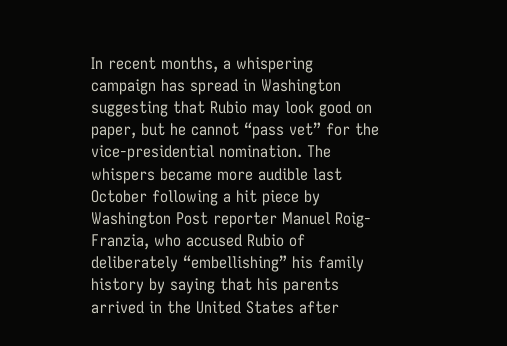In recent months, a whispering campaign has spread in Washington suggesting that Rubio may look good on paper, but he cannot “pass vet” for the vice-presidential nomination. The whispers became more audible last October following a hit piece by Washington Post reporter Manuel Roig-Franzia, who accused Rubio of deliberately “embellishing” his family history by saying that his parents arrived in the United States after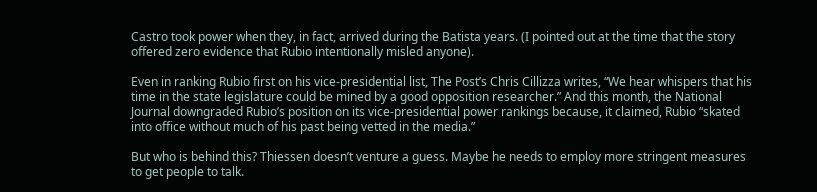Castro took power when they, in fact, arrived during the Batista years. (I pointed out at the time that the story offered zero evidence that Rubio intentionally misled anyone).

Even in ranking Rubio first on his vice-presidential list, The Post’s Chris Cillizza writes, “We hear whispers that his time in the state legislature could be mined by a good opposition researcher.” And this month, the National Journal downgraded Rubio’s position on its vice-presidential power rankings because, it claimed, Rubio “skated into office without much of his past being vetted in the media.”

But who is behind this? Thiessen doesn’t venture a guess. Maybe he needs to employ more stringent measures to get people to talk.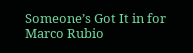Someone’s Got It in for Marco Rubio